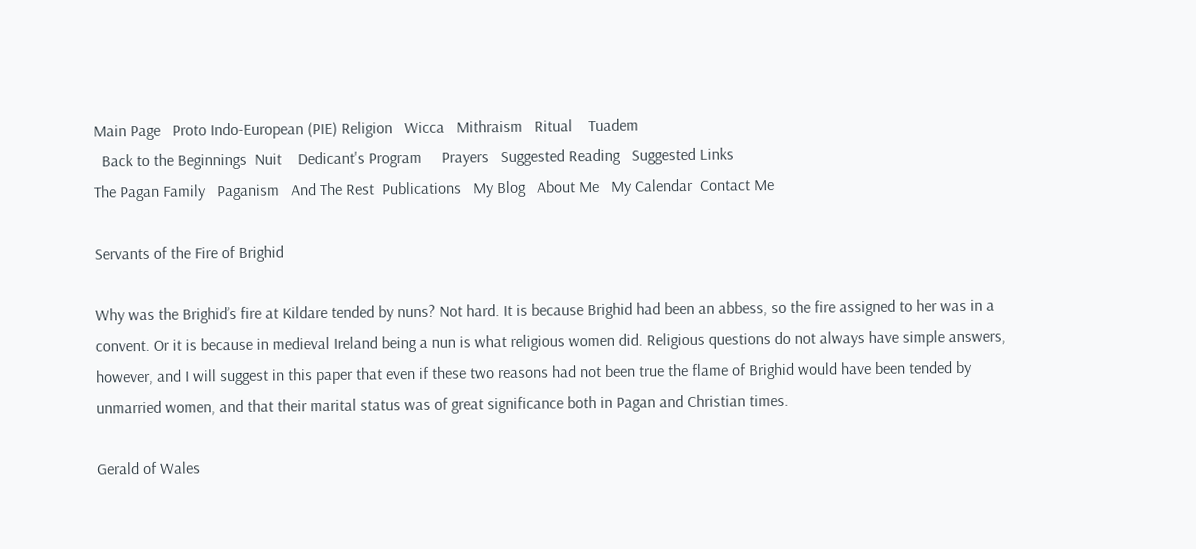Main Page   Proto Indo-European (PIE) Religion   Wicca   Mithraism   Ritual    Tuadem
  Back to the Beginnings  Nuit    Dedicant's Program     Prayers   Suggested Reading   Suggested Links
The Pagan Family   Paganism   And The Rest  Publications   My Blog   About Me   My Calendar  Contact Me

Servants of the Fire of Brighid

Why was the Brighid’s fire at Kildare tended by nuns? Not hard. It is because Brighid had been an abbess, so the fire assigned to her was in a convent. Or it is because in medieval Ireland being a nun is what religious women did. Religious questions do not always have simple answers, however, and I will suggest in this paper that even if these two reasons had not been true the flame of Brighid would have been tended by unmarried women, and that their marital status was of great significance both in Pagan and Christian times.

Gerald of Wales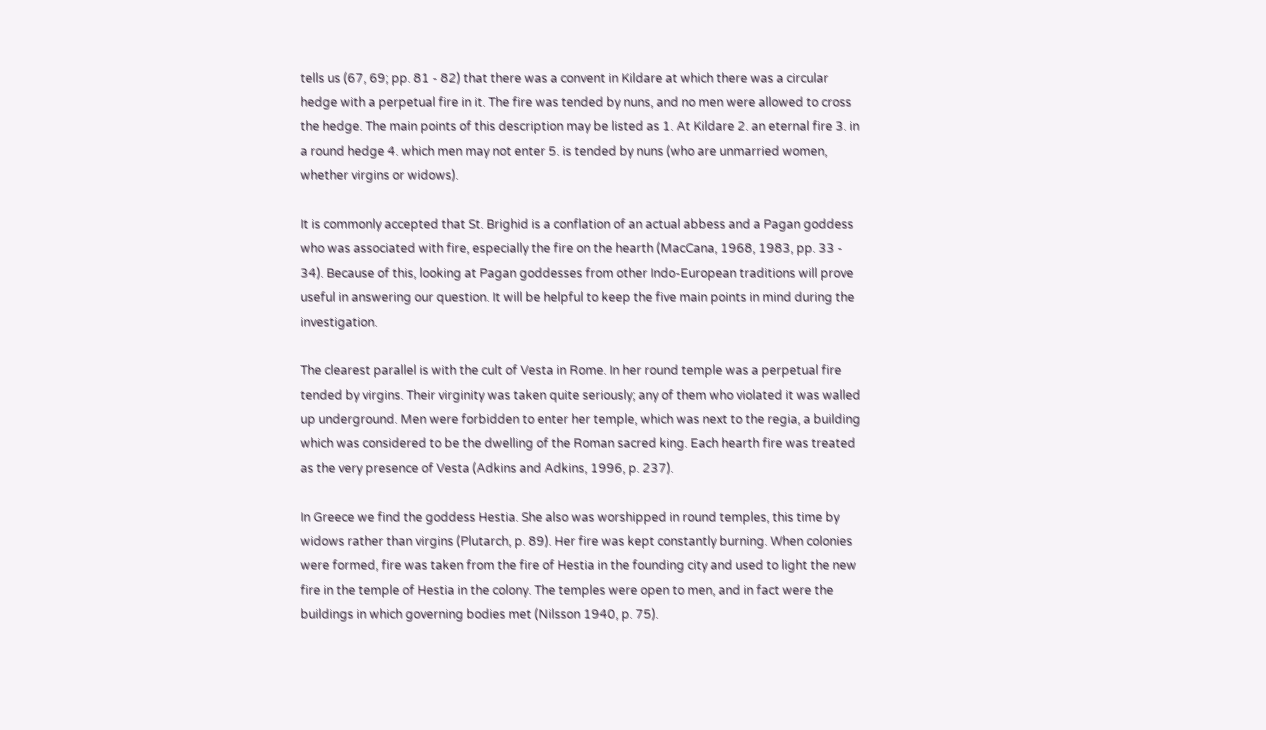tells us (67, 69; pp. 81 - 82) that there was a convent in Kildare at which there was a circular hedge with a perpetual fire in it. The fire was tended by nuns, and no men were allowed to cross the hedge. The main points of this description may be listed as 1. At Kildare 2. an eternal fire 3. in a round hedge 4. which men may not enter 5. is tended by nuns (who are unmarried women, whether virgins or widows).

It is commonly accepted that St. Brighid is a conflation of an actual abbess and a Pagan goddess who was associated with fire, especially the fire on the hearth (MacCana, 1968, 1983, pp. 33 - 34). Because of this, looking at Pagan goddesses from other Indo-European traditions will prove useful in answering our question. It will be helpful to keep the five main points in mind during the investigation.

The clearest parallel is with the cult of Vesta in Rome. In her round temple was a perpetual fire tended by virgins. Their virginity was taken quite seriously; any of them who violated it was walled up underground. Men were forbidden to enter her temple, which was next to the regia, a building which was considered to be the dwelling of the Roman sacred king. Each hearth fire was treated as the very presence of Vesta (Adkins and Adkins, 1996, p. 237).

In Greece we find the goddess Hestia. She also was worshipped in round temples, this time by widows rather than virgins (Plutarch, p. 89). Her fire was kept constantly burning. When colonies were formed, fire was taken from the fire of Hestia in the founding city and used to light the new fire in the temple of Hestia in the colony. The temples were open to men, and in fact were the buildings in which governing bodies met (Nilsson 1940, p. 75).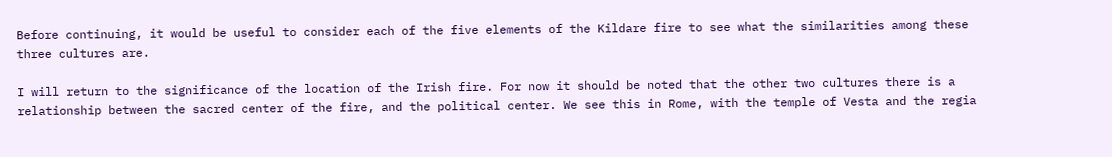Before continuing, it would be useful to consider each of the five elements of the Kildare fire to see what the similarities among these three cultures are.

I will return to the significance of the location of the Irish fire. For now it should be noted that the other two cultures there is a relationship between the sacred center of the fire, and the political center. We see this in Rome, with the temple of Vesta and the regia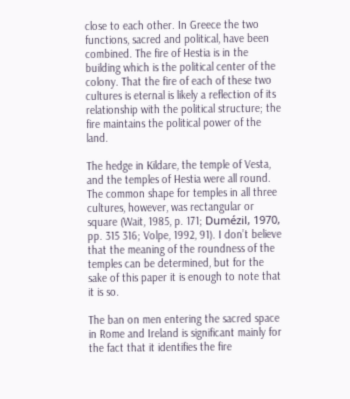close to each other. In Greece the two functions, sacred and political, have been combined. The fire of Hestia is in the building which is the political center of the colony. That the fire of each of these two cultures is eternal is likely a reflection of its relationship with the political structure; the fire maintains the political power of the land.

The hedge in Kildare, the temple of Vesta, and the temples of Hestia were all round. The common shape for temples in all three cultures, however, was rectangular or square (Wait, 1985, p. 171; Dumézil, 1970, pp. 315 316; Volpe, 1992, 91). I don’t believe that the meaning of the roundness of the temples can be determined, but for the sake of this paper it is enough to note that it is so.

The ban on men entering the sacred space in Rome and Ireland is significant mainly for the fact that it identifies the fire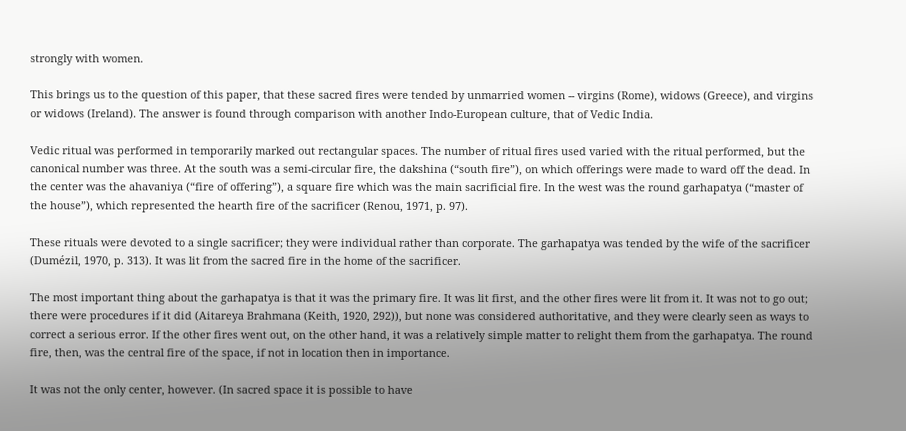strongly with women.

This brings us to the question of this paper, that these sacred fires were tended by unmarried women -- virgins (Rome), widows (Greece), and virgins or widows (Ireland). The answer is found through comparison with another Indo-European culture, that of Vedic India.

Vedic ritual was performed in temporarily marked out rectangular spaces. The number of ritual fires used varied with the ritual performed, but the canonical number was three. At the south was a semi-circular fire, the dakshina (“south fire”), on which offerings were made to ward off the dead. In the center was the ahavaniya (“fire of offering”), a square fire which was the main sacrificial fire. In the west was the round garhapatya (“master of the house”), which represented the hearth fire of the sacrificer (Renou, 1971, p. 97).

These rituals were devoted to a single sacrificer; they were individual rather than corporate. The garhapatya was tended by the wife of the sacrificer (Dumézil, 1970, p. 313). It was lit from the sacred fire in the home of the sacrificer.

The most important thing about the garhapatya is that it was the primary fire. It was lit first, and the other fires were lit from it. It was not to go out; there were procedures if it did (Aitareya Brahmana (Keith, 1920, 292)), but none was considered authoritative, and they were clearly seen as ways to correct a serious error. If the other fires went out, on the other hand, it was a relatively simple matter to relight them from the garhapatya. The round fire, then, was the central fire of the space, if not in location then in importance.

It was not the only center, however. (In sacred space it is possible to have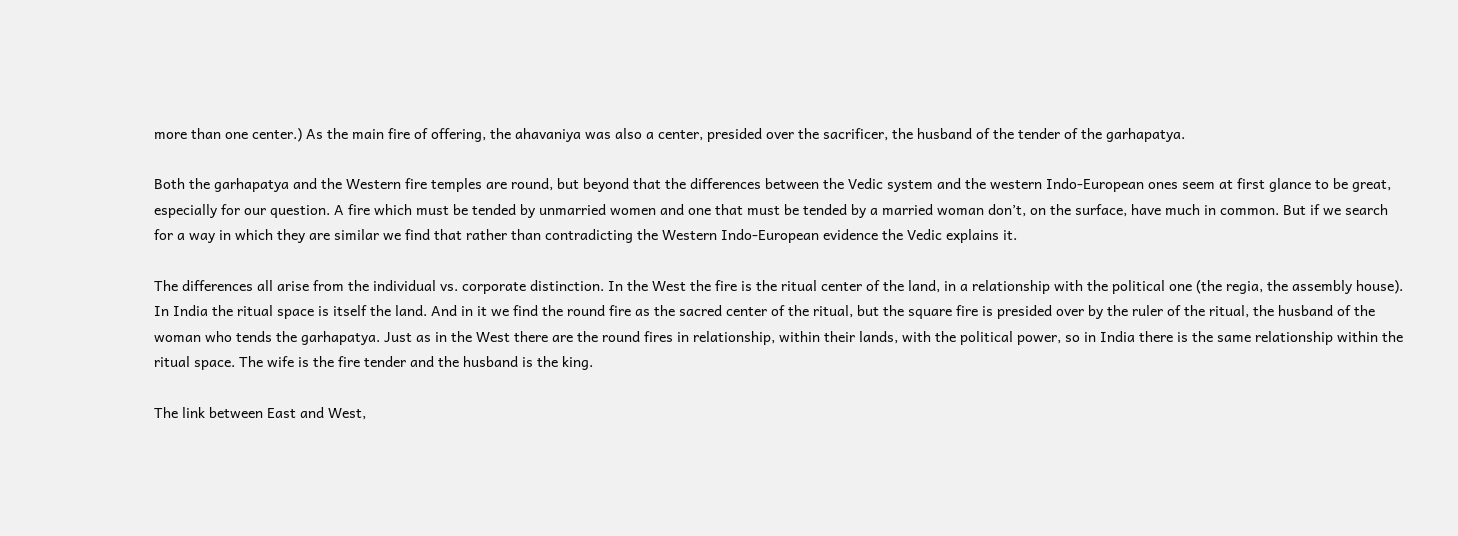more than one center.) As the main fire of offering, the ahavaniya was also a center, presided over the sacrificer, the husband of the tender of the garhapatya.

Both the garhapatya and the Western fire temples are round, but beyond that the differences between the Vedic system and the western Indo-European ones seem at first glance to be great, especially for our question. A fire which must be tended by unmarried women and one that must be tended by a married woman don’t, on the surface, have much in common. But if we search for a way in which they are similar we find that rather than contradicting the Western Indo-European evidence the Vedic explains it.

The differences all arise from the individual vs. corporate distinction. In the West the fire is the ritual center of the land, in a relationship with the political one (the regia, the assembly house). In India the ritual space is itself the land. And in it we find the round fire as the sacred center of the ritual, but the square fire is presided over by the ruler of the ritual, the husband of the woman who tends the garhapatya. Just as in the West there are the round fires in relationship, within their lands, with the political power, so in India there is the same relationship within the ritual space. The wife is the fire tender and the husband is the king.

The link between East and West,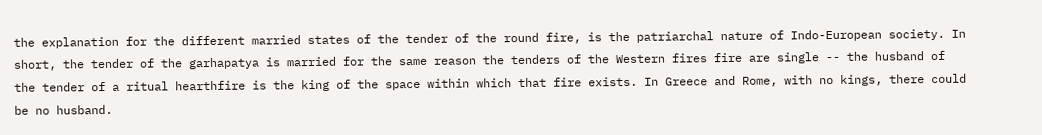the explanation for the different married states of the tender of the round fire, is the patriarchal nature of Indo-European society. In short, the tender of the garhapatya is married for the same reason the tenders of the Western fires fire are single -- the husband of the tender of a ritual hearthfire is the king of the space within which that fire exists. In Greece and Rome, with no kings, there could be no husband.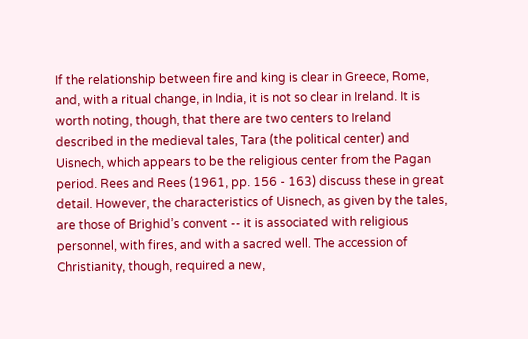If the relationship between fire and king is clear in Greece, Rome, and, with a ritual change, in India, it is not so clear in Ireland. It is worth noting, though, that there are two centers to Ireland described in the medieval tales, Tara (the political center) and Uisnech, which appears to be the religious center from the Pagan period. Rees and Rees (1961, pp. 156 - 163) discuss these in great detail. However, the characteristics of Uisnech, as given by the tales, are those of Brighid’s convent -- it is associated with religious personnel, with fires, and with a sacred well. The accession of Christianity, though, required a new,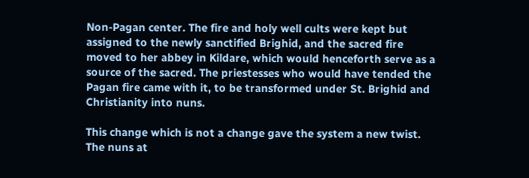Non-Pagan center. The fire and holy well cults were kept but assigned to the newly sanctified Brighid, and the sacred fire moved to her abbey in Kildare, which would henceforth serve as a source of the sacred. The priestesses who would have tended the Pagan fire came with it, to be transformed under St. Brighid and Christianity into nuns.

This change which is not a change gave the system a new twist. The nuns at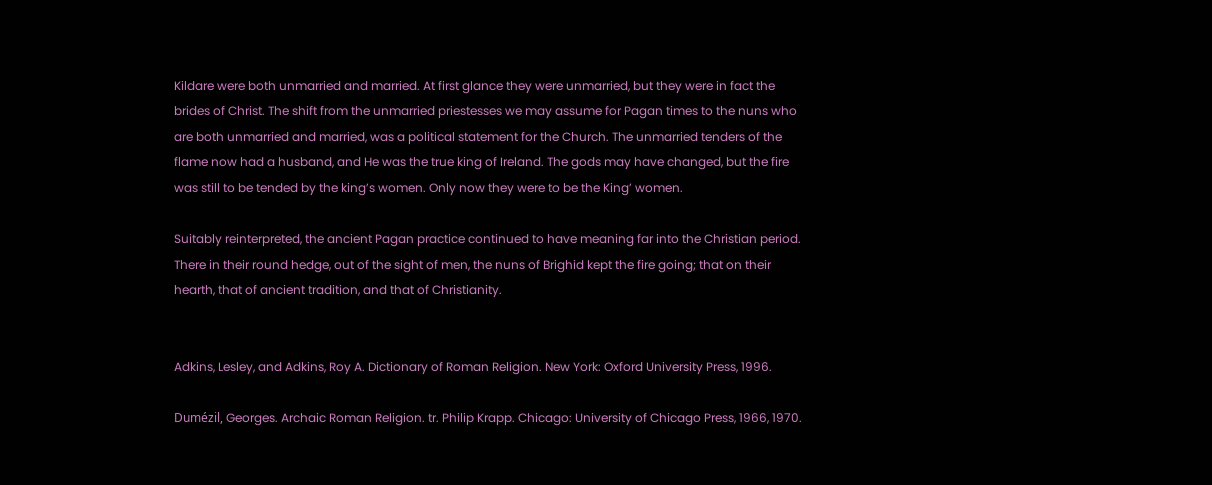Kildare were both unmarried and married. At first glance they were unmarried, but they were in fact the brides of Christ. The shift from the unmarried priestesses we may assume for Pagan times to the nuns who are both unmarried and married, was a political statement for the Church. The unmarried tenders of the flame now had a husband, and He was the true king of Ireland. The gods may have changed, but the fire was still to be tended by the king’s women. Only now they were to be the King’ women.

Suitably reinterpreted, the ancient Pagan practice continued to have meaning far into the Christian period. There in their round hedge, out of the sight of men, the nuns of Brighid kept the fire going; that on their hearth, that of ancient tradition, and that of Christianity.


Adkins, Lesley, and Adkins, Roy A. Dictionary of Roman Religion. New York: Oxford University Press, 1996.

Dumézil, Georges. Archaic Roman Religion. tr. Philip Krapp. Chicago: University of Chicago Press, 1966, 1970.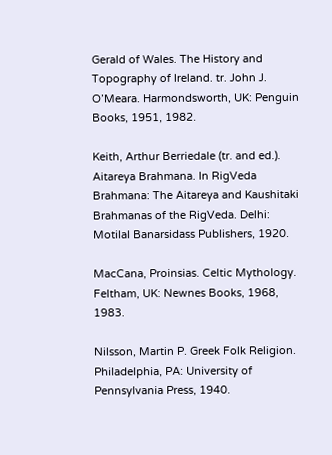Gerald of Wales. The History and Topography of Ireland. tr. John J. O’Meara. Harmondsworth, UK: Penguin Books, 1951, 1982.

Keith, Arthur Berriedale (tr. and ed.). Aitareya Brahmana. In RigVeda Brahmana: The Aitareya and Kaushitaki Brahmanas of the RigVeda. Delhi: Motilal Banarsidass Publishers, 1920.

MacCana, Proinsias. Celtic Mythology. Feltham, UK: Newnes Books, 1968, 1983.

Nilsson, Martin P. Greek Folk Religion. Philadelphia, PA: University of Pennsylvania Press, 1940.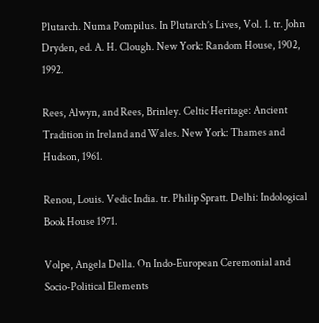Plutarch. Numa Pompilus. In Plutarch’s Lives, Vol. 1. tr. John Dryden, ed. A. H. Clough. New York: Random House, 1902, 1992.

Rees, Alwyn, and Rees, Brinley. Celtic Heritage: Ancient Tradition in Ireland and Wales. New York: Thames and Hudson, 1961.

Renou, Louis. Vedic India. tr. Philip Spratt. Delhi: Indological Book House 1971.

Volpe, Angela Della. On Indo-European Ceremonial and Socio-Political Elements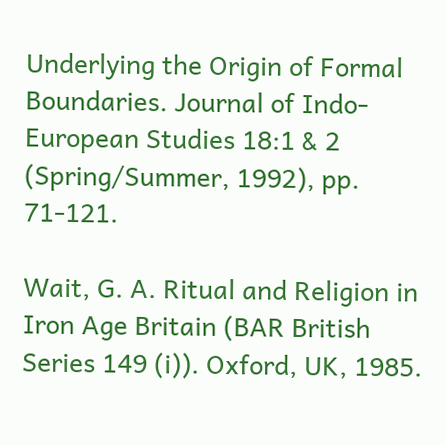Underlying the Origin of Formal Boundaries. Journal of Indo-European Studies 18:1 & 2 (Spring/Summer, 1992), pp. 71-121.

Wait, G. A. Ritual and Religion in Iron Age Britain (BAR British Series 149 (i)). Oxford, UK, 1985.